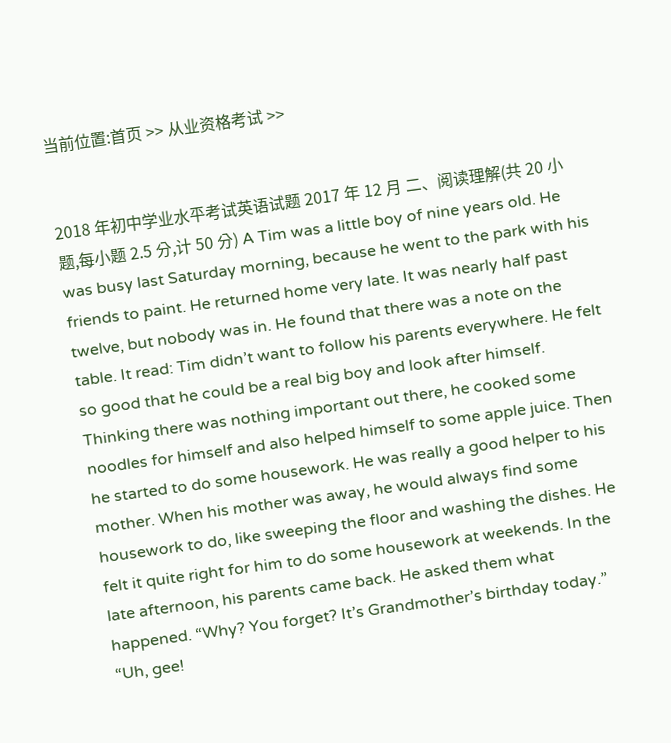当前位置:首页 >> 从业资格考试 >>


2018 年初中学业水平考试英语试题 2017 年 12 月 二、阅读理解(共 20 小题,每小题 2.5 分,计 50 分) A Tim was a little boy of nine years old. He was busy last Saturday morning, because he went to the park with his friends to paint. He returned home very late. It was nearly half past twelve, but nobody was in. He found that there was a note on the table. It read: Tim didn’t want to follow his parents everywhere. He felt so good that he could be a real big boy and look after himself. Thinking there was nothing important out there, he cooked some noodles for himself and also helped himself to some apple juice. Then he started to do some housework. He was really a good helper to his mother. When his mother was away, he would always find some housework to do, like sweeping the floor and washing the dishes. He felt it quite right for him to do some housework at weekends. In the late afternoon, his parents came back. He asked them what happened. “Why? You forget? It’s Grandmother’s birthday today.” “Uh, gee!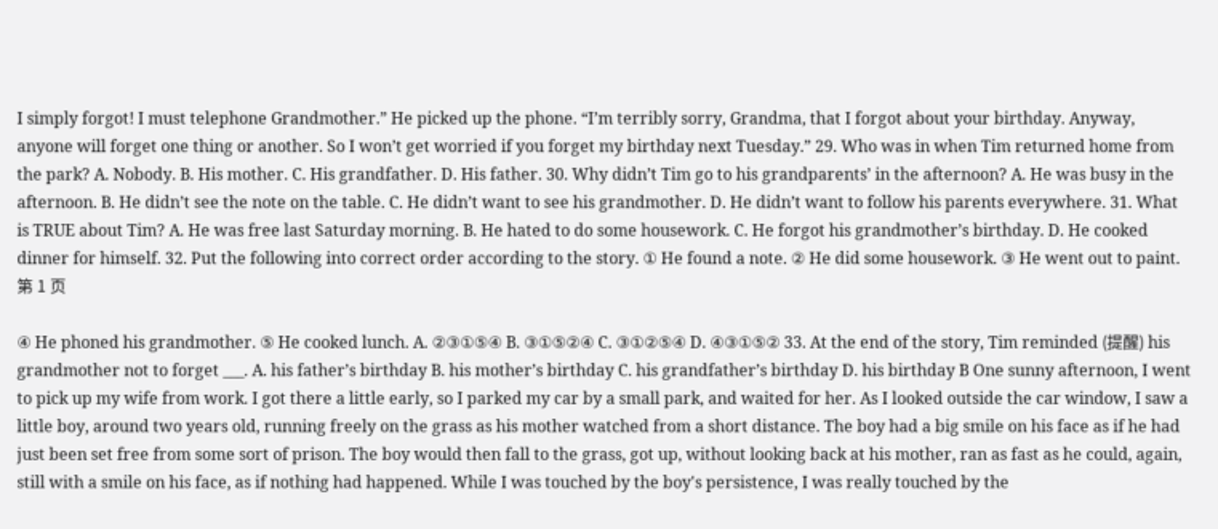I simply forgot! I must telephone Grandmother.” He picked up the phone. “I’m terribly sorry, Grandma, that I forgot about your birthday. Anyway, anyone will forget one thing or another. So I won’t get worried if you forget my birthday next Tuesday.” 29. Who was in when Tim returned home from the park? A. Nobody. B. His mother. C. His grandfather. D. His father. 30. Why didn’t Tim go to his grandparents’ in the afternoon? A. He was busy in the afternoon. B. He didn’t see the note on the table. C. He didn’t want to see his grandmother. D. He didn’t want to follow his parents everywhere. 31. What is TRUE about Tim? A. He was free last Saturday morning. B. He hated to do some housework. C. He forgot his grandmother’s birthday. D. He cooked dinner for himself. 32. Put the following into correct order according to the story. ① He found a note. ② He did some housework. ③ He went out to paint.
第 1 页

④ He phoned his grandmother. ⑤ He cooked lunch. A. ②③①⑤④ B. ③①⑤②④ C. ③①②⑤④ D. ④③①⑤② 33. At the end of the story, Tim reminded (提醒) his grandmother not to forget ___. A. his father’s birthday B. his mother’s birthday C. his grandfather’s birthday D. his birthday B One sunny afternoon, I went to pick up my wife from work. I got there a little early, so I parked my car by a small park, and waited for her. As I looked outside the car window, I saw a little boy, around two years old, running freely on the grass as his mother watched from a short distance. The boy had a big smile on his face as if he had just been set free from some sort of prison. The boy would then fall to the grass, got up, without looking back at his mother, ran as fast as he could, again, still with a smile on his face, as if nothing had happened. While I was touched by the boy's persistence, I was really touched by the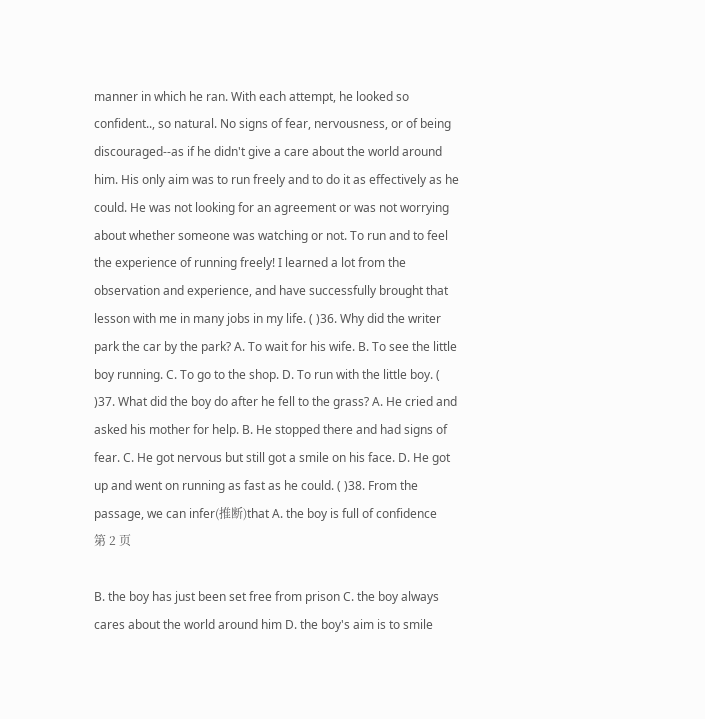manner in which he ran. With each attempt, he looked so confident.., so natural. No signs of fear, nervousness, or of being discouraged--as if he didn't give a care about the world around him. His only aim was to run freely and to do it as effectively as he could. He was not looking for an agreement or was not worrying about whether someone was watching or not. To run and to feel the experience of running freely! I learned a lot from the observation and experience, and have successfully brought that lesson with me in many jobs in my life. ( )36. Why did the writer park the car by the park? A. To wait for his wife. B. To see the little boy running. C. To go to the shop. D. To run with the little boy. ( )37. What did the boy do after he fell to the grass? A. He cried and asked his mother for help. B. He stopped there and had signs of fear. C. He got nervous but still got a smile on his face. D. He got up and went on running as fast as he could. ( )38. From the passage, we can infer(推断)that A. the boy is full of confidence
第 2 页

B. the boy has just been set free from prison C. the boy always cares about the world around him D. the boy's aim is to smile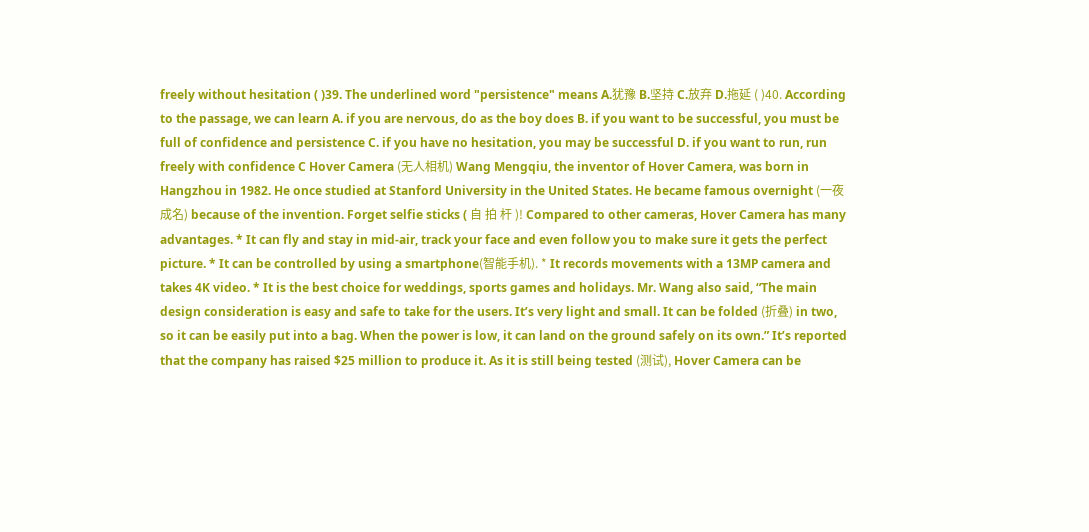freely without hesitation ( )39. The underlined word "persistence" means A.犹豫 B.坚持 C.放弃 D.拖延 ( )40. According to the passage, we can learn A. if you are nervous, do as the boy does B. if you want to be successful, you must be full of confidence and persistence C. if you have no hesitation, you may be successful D. if you want to run, run freely with confidence C Hover Camera (无人相机) Wang Mengqiu, the inventor of Hover Camera, was born in Hangzhou in 1982. He once studied at Stanford University in the United States. He became famous overnight (一夜成名) because of the invention. Forget selfie sticks ( 自 拍 杆 )! Compared to other cameras, Hover Camera has many advantages. * It can fly and stay in mid-air, track your face and even follow you to make sure it gets the perfect picture. * It can be controlled by using a smartphone(智能手机). * It records movements with a 13MP camera and takes 4K video. * It is the best choice for weddings, sports games and holidays. Mr. Wang also said, “The main design consideration is easy and safe to take for the users. It’s very light and small. It can be folded (折叠) in two, so it can be easily put into a bag. When the power is low, it can land on the ground safely on its own.” It’s reported that the company has raised $25 million to produce it. As it is still being tested (测试), Hover Camera can be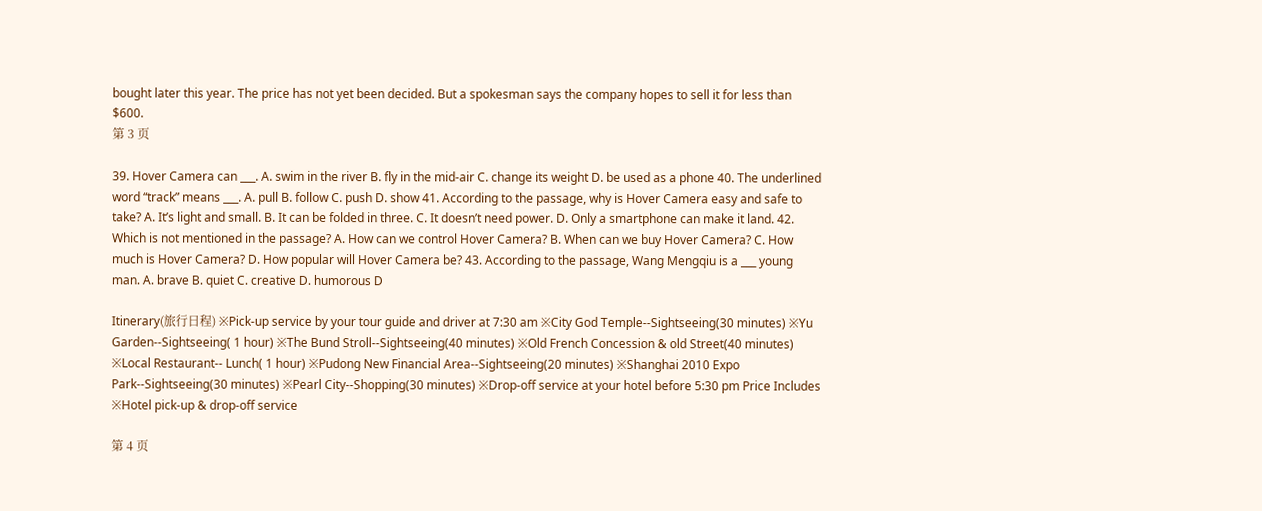bought later this year. The price has not yet been decided. But a spokesman says the company hopes to sell it for less than $600.
第 3 页

39. Hover Camera can ___. A. swim in the river B. fly in the mid-air C. change its weight D. be used as a phone 40. The underlined word “track” means ___. A. pull B. follow C. push D. show 41. According to the passage, why is Hover Camera easy and safe to take? A. It’s light and small. B. It can be folded in three. C. It doesn’t need power. D. Only a smartphone can make it land. 42. Which is not mentioned in the passage? A. How can we control Hover Camera? B. When can we buy Hover Camera? C. How much is Hover Camera? D. How popular will Hover Camera be? 43. According to the passage, Wang Mengqiu is a ___ young man. A. brave B. quiet C. creative D. humorous D

Itinerary(旅行日程) ※Pick-up service by your tour guide and driver at 7:30 am ※City God Temple--Sightseeing(30 minutes) ※Yu Garden--Sightseeing( 1 hour) ※The Bund Stroll--Sightseeing(40 minutes) ※Old French Concession & old Street(40 minutes) ※Local Restaurant-- Lunch( 1 hour) ※Pudong New Financial Area--Sightseeing(20 minutes) ※Shanghai 2010 Expo Park--Sightseeing(30 minutes) ※Pearl City--Shopping(30 minutes) ※Drop-off service at your hotel before 5:30 pm Price Includes ※Hotel pick-up & drop-off service

第 4 页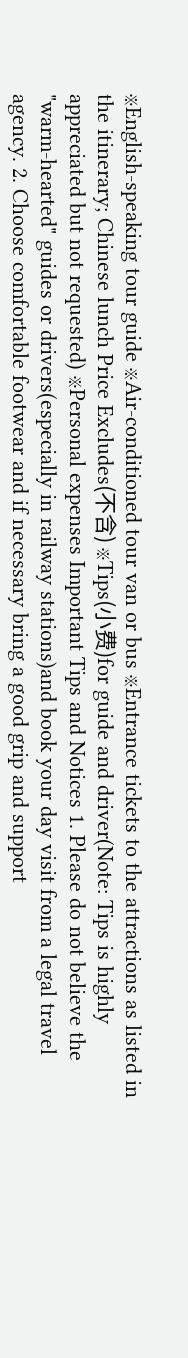※English-speaking tour guide ※Air-conditioned tour van or bus ※Entrance tickets to the attractions as listed in the itinerary; Chinese lunch Price Excludes(不含) ※Tips(小费)for guide and driver(Note: Tips is highly appreciated but not requested) ※Personal expenses Important Tips and Notices 1. Please do not believe the "warm-hearted" guides or drivers(especially in railway stations)and book your day visit from a legal travel agency. 2. Choose comfortable footwear and if necessary bring a good grip and support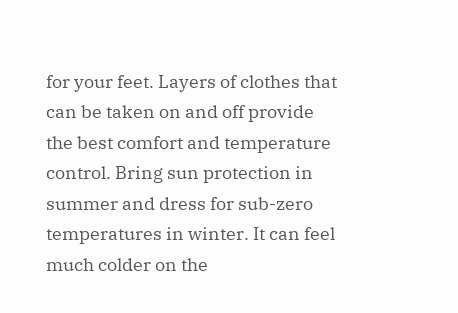for your feet. Layers of clothes that can be taken on and off provide the best comfort and temperature control. Bring sun protection in summer and dress for sub-zero temperatures in winter. It can feel much colder on the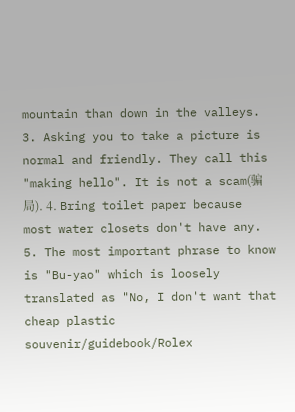mountain than down in the valleys. 3. Asking you to take a picture is normal and friendly. They call this "making hello". It is not a scam(骗局). 4. Bring toilet paper because most water closets don't have any. 5. The most important phrase to know is "Bu-yao" which is loosely translated as "No, I don't want that cheap plastic souvenir/guidebook/Rolex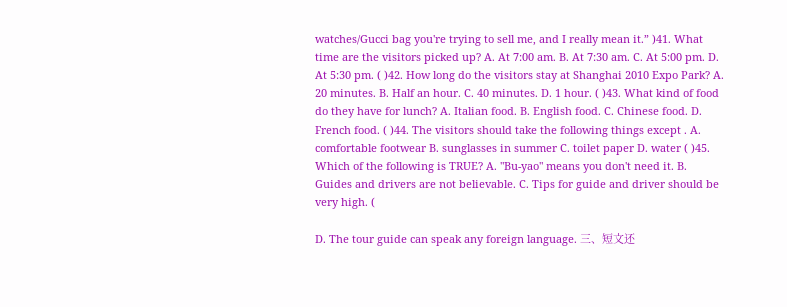watches/Gucci bag you're trying to sell me, and I really mean it.” )41. What time are the visitors picked up? A. At 7:00 am. B. At 7:30 am. C. At 5:00 pm. D. At 5:30 pm. ( )42. How long do the visitors stay at Shanghai 2010 Expo Park? A. 20 minutes. B. Half an hour. C. 40 minutes. D. 1 hour. ( )43. What kind of food do they have for lunch? A. Italian food. B. English food. C. Chinese food. D. French food. ( )44. The visitors should take the following things except . A. comfortable footwear B. sunglasses in summer C. toilet paper D. water ( )45. Which of the following is TRUE? A. "Bu-yao" means you don't need it. B. Guides and drivers are not believable. C. Tips for guide and driver should be very high. (

D. The tour guide can speak any foreign language. 三、短文还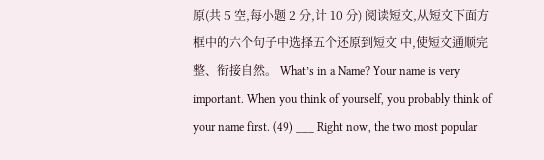原(共 5 空,每小题 2 分,计 10 分) 阅读短文,从短文下面方框中的六个句子中选择五个还原到短文 中,使短文通顺完整、衔接自然。 What’s in a Name? Your name is very important. When you think of yourself, you probably think of your name first. (49) ___ Right now, the two most popular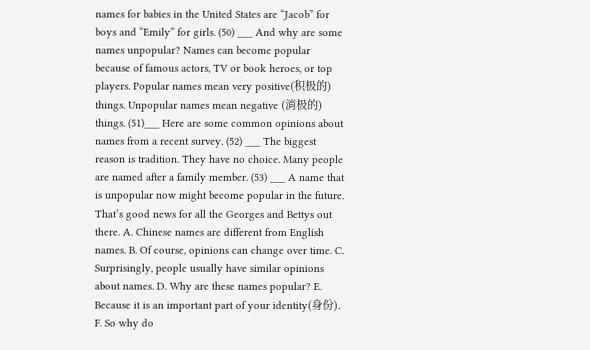names for babies in the United States are “Jacob” for boys and “Emily” for girls. (50) ___ And why are some names unpopular? Names can become popular because of famous actors, TV or book heroes, or top players. Popular names mean very positive(积极的) things. Unpopular names mean negative (消极的) things. (51)___ Here are some common opinions about names from a recent survey. (52) ___ The biggest reason is tradition. They have no choice. Many people are named after a family member. (53) ___ A name that is unpopular now might become popular in the future. That’s good news for all the Georges and Bettys out there. A. Chinese names are different from English names. B. Of course, opinions can change over time. C. Surprisingly, people usually have similar opinions about names. D. Why are these names popular? E. Because it is an important part of your identity(身份). F. So why do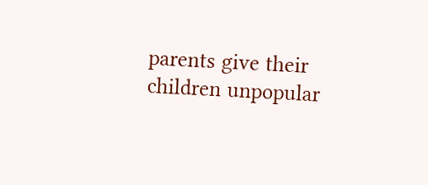parents give their children unpopular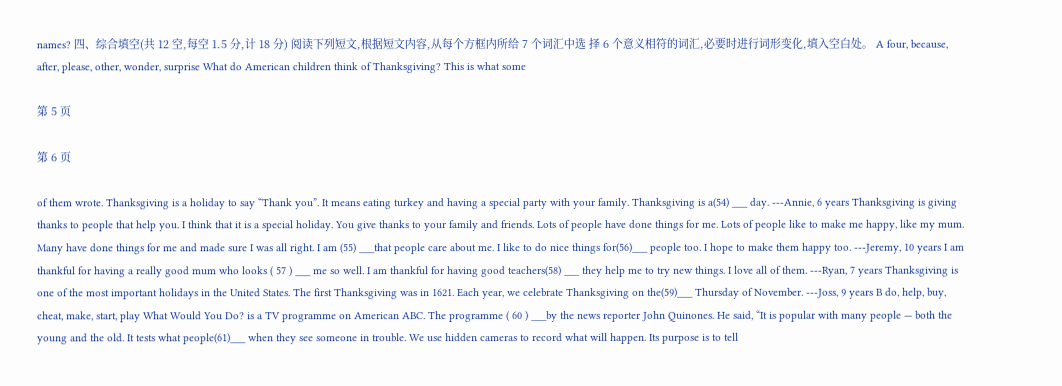names? 四、综合填空(共 12 空,每空 1.5 分,计 18 分) 阅读下列短文,根据短文内容,从每个方框内所给 7 个词汇中选 择 6 个意义相符的词汇,必要时进行词形变化,填入空白处。 A four, because, after, please, other, wonder, surprise What do American children think of Thanksgiving? This is what some

第 5 页

第 6 页

of them wrote. Thanksgiving is a holiday to say “Thank you”. It means eating turkey and having a special party with your family. Thanksgiving is a(54) ___ day. ---Annie, 6 years Thanksgiving is giving thanks to people that help you. I think that it is a special holiday. You give thanks to your family and friends. Lots of people have done things for me. Lots of people like to make me happy, like my mum. Many have done things for me and made sure I was all right. I am (55) ___that people care about me. I like to do nice things for(56)___ people too. I hope to make them happy too. ---Jeremy, 10 years I am thankful for having a really good mum who looks ( 57 ) ___ me so well. I am thankful for having good teachers(58) ___ they help me to try new things. I love all of them. ---Ryan, 7 years Thanksgiving is one of the most important holidays in the United States. The first Thanksgiving was in 1621. Each year, we celebrate Thanksgiving on the(59)___ Thursday of November. ---Joss, 9 years B do, help, buy, cheat, make, start, play What Would You Do? is a TV programme on American ABC. The programme ( 60 ) ___by the news reporter John Quinones. He said, “It is popular with many people — both the young and the old. It tests what people(61)___ when they see someone in trouble. We use hidden cameras to record what will happen. Its purpose is to tell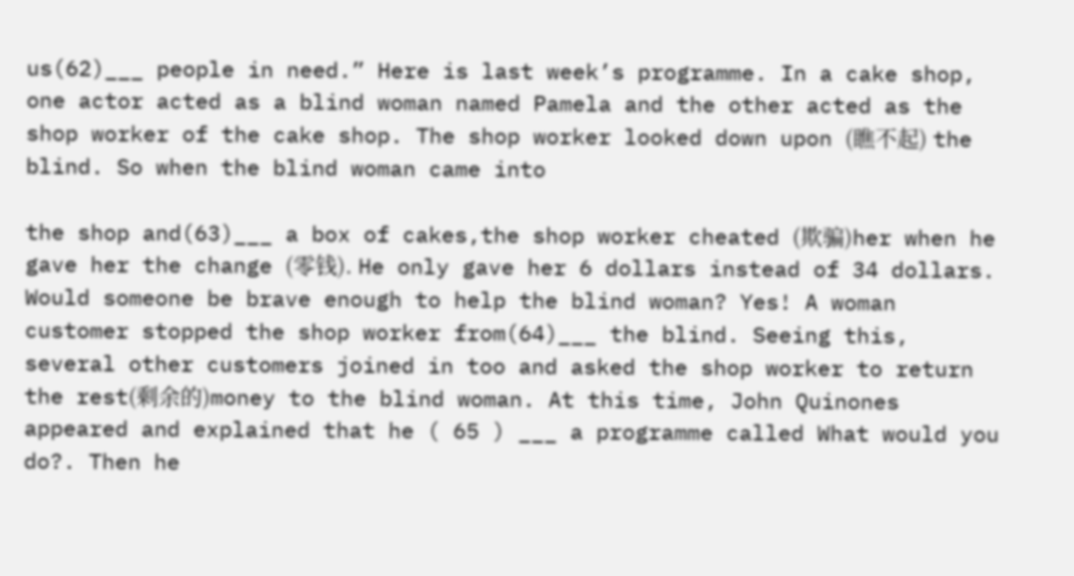us(62)___ people in need.” Here is last week’s programme. In a cake shop, one actor acted as a blind woman named Pamela and the other acted as the shop worker of the cake shop. The shop worker looked down upon (瞧不起) the blind. So when the blind woman came into

the shop and(63)___ a box of cakes,the shop worker cheated (欺骗)her when he gave her the change (零钱). He only gave her 6 dollars instead of 34 dollars. Would someone be brave enough to help the blind woman? Yes! A woman customer stopped the shop worker from(64)___ the blind. Seeing this, several other customers joined in too and asked the shop worker to return the rest(剩余的)money to the blind woman. At this time, John Quinones appeared and explained that he ( 65 ) ___ a programme called What would you do?. Then he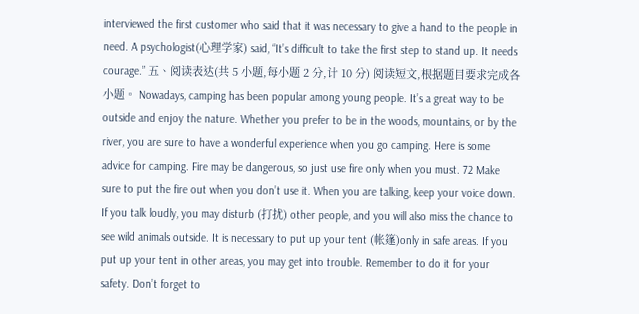interviewed the first customer who said that it was necessary to give a hand to the people in need. A psychologist(心理学家) said, “It’s difficult to take the first step to stand up. It needs courage.” 五、阅读表达(共 5 小题,每小题 2 分,计 10 分) 阅读短文,根据题目要求完成各小题。 Nowadays, camping has been popular among young people. It’s a great way to be outside and enjoy the nature. Whether you prefer to be in the woods, mountains, or by the river, you are sure to have a wonderful experience when you go camping. Here is some advice for camping. Fire may be dangerous, so just use fire only when you must. 72 Make sure to put the fire out when you don’t use it. When you are talking, keep your voice down. If you talk loudly, you may disturb (打扰) other people, and you will also miss the chance to see wild animals outside. It is necessary to put up your tent (帐篷)only in safe areas. If you put up your tent in other areas, you may get into trouble. Remember to do it for your safety. Don’t forget to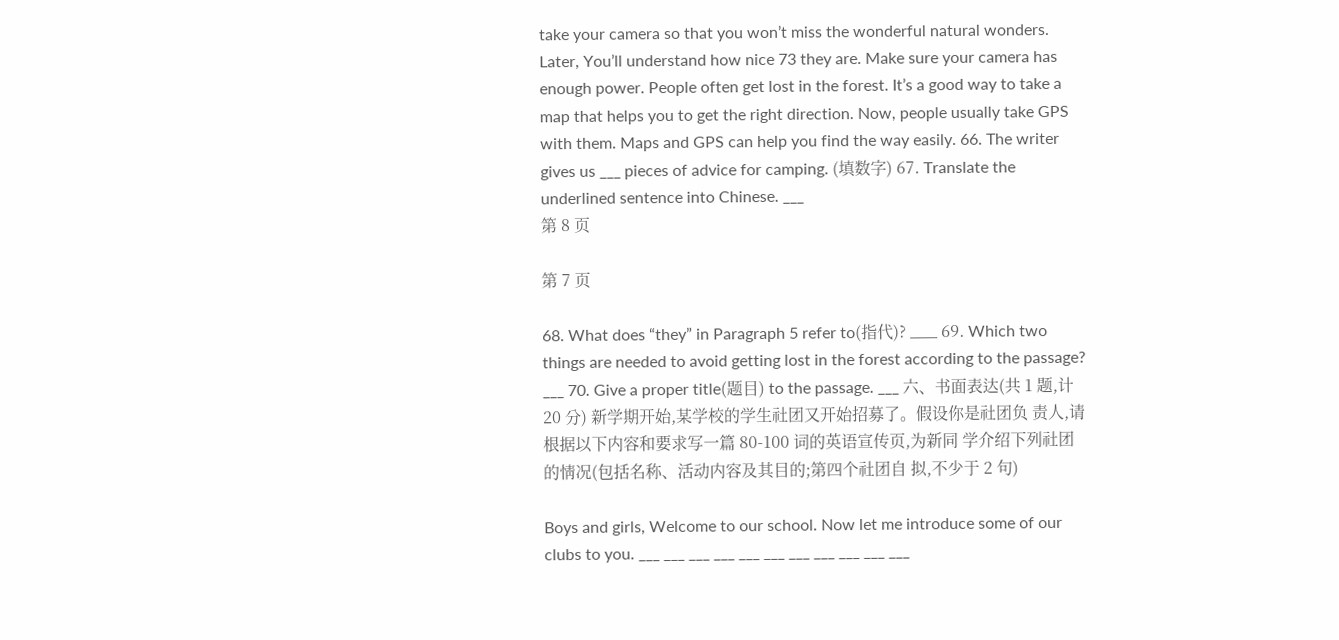take your camera so that you won’t miss the wonderful natural wonders. Later, You’ll understand how nice 73 they are. Make sure your camera has enough power. People often get lost in the forest. It’s a good way to take a map that helps you to get the right direction. Now, people usually take GPS with them. Maps and GPS can help you find the way easily. 66. The writer gives us ___ pieces of advice for camping. (填数字) 67. Translate the underlined sentence into Chinese. ___
第 8 页

第 7 页

68. What does “they” in Paragraph 5 refer to(指代)? ___ 69. Which two things are needed to avoid getting lost in the forest according to the passage? ___ 70. Give a proper title(题目) to the passage. ___ 六、书面表达(共 1 题,计 20 分) 新学期开始,某学校的学生社团又开始招募了。假设你是社团负 责人,请根据以下内容和要求写一篇 80-100 词的英语宣传页,为新同 学介绍下列社团的情况(包括名称、活动内容及其目的;第四个社团自 拟,不少于 2 句)

Boys and girls, Welcome to our school. Now let me introduce some of our clubs to you. ___ ___ ___ ___ ___ ___ ___ ___ ___ ___ ___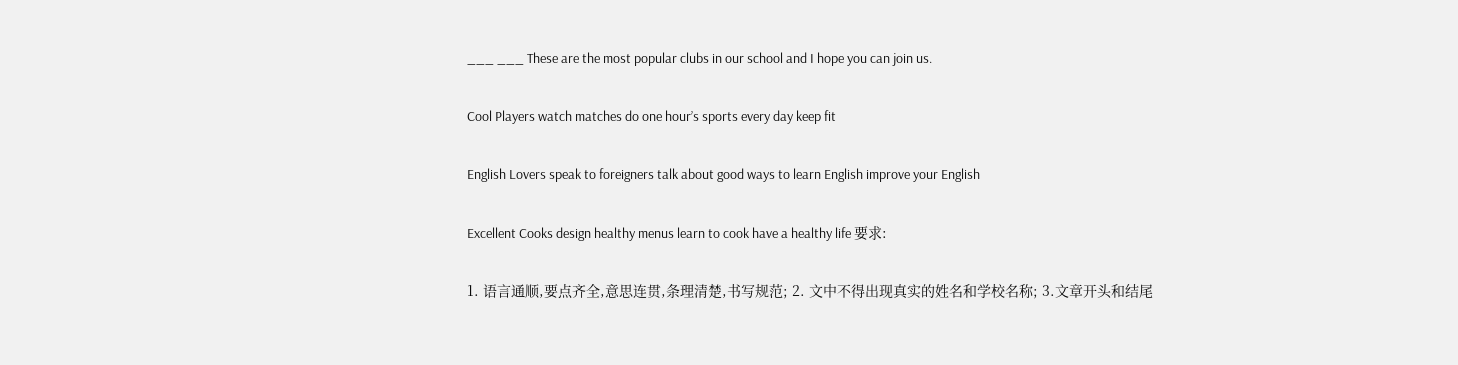___ ___ These are the most popular clubs in our school and I hope you can join us.

Cool Players watch matches do one hour’s sports every day keep fit

English Lovers speak to foreigners talk about good ways to learn English improve your English

Excellent Cooks design healthy menus learn to cook have a healthy life 要求:

1. 语言通顺,要点齐全,意思连贯,条理清楚,书写规范; 2. 文中不得出现真实的姓名和学校名称; 3.文章开头和结尾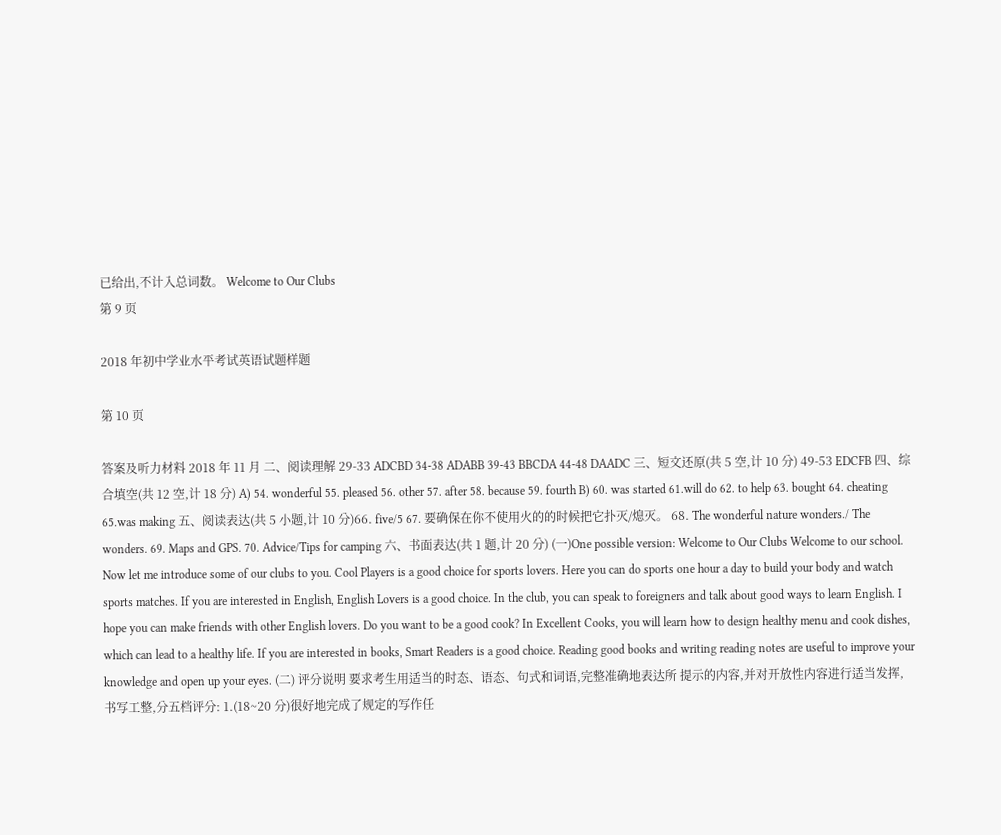已给出,不计入总词数。 Welcome to Our Clubs
第 9 页

2018 年初中学业水平考试英语试题样题

第 10 页

答案及听力材料 2018 年 11 月 二、阅读理解 29-33 ADCBD 34-38 ADABB 39-43 BBCDA 44-48 DAADC 三、短文还原(共 5 空,计 10 分) 49-53 EDCFB 四、综合填空(共 12 空,计 18 分) A) 54. wonderful 55. pleased 56. other 57. after 58. because 59. fourth B) 60. was started 61.will do 62. to help 63. bought 64. cheating 65.was making 五、阅读表达(共 5 小题,计 10 分)66. five/5 67. 要确保在你不使用火的的时候把它扑灭/熄灭。 68. The wonderful nature wonders./ The wonders. 69. Maps and GPS. 70. Advice/Tips for camping 六、书面表达(共 1 题,计 20 分) (一)One possible version: Welcome to Our Clubs Welcome to our school. Now let me introduce some of our clubs to you. Cool Players is a good choice for sports lovers. Here you can do sports one hour a day to build your body and watch sports matches. If you are interested in English, English Lovers is a good choice. In the club, you can speak to foreigners and talk about good ways to learn English. I hope you can make friends with other English lovers. Do you want to be a good cook? In Excellent Cooks, you will learn how to design healthy menu and cook dishes, which can lead to a healthy life. If you are interested in books, Smart Readers is a good choice. Reading good books and writing reading notes are useful to improve your knowledge and open up your eyes. (二) 评分说明 要求考生用适当的时态、语态、句式和词语,完整准确地表达所 提示的内容,并对开放性内容进行适当发挥,书写工整,分五档评分: 1.(18~20 分)很好地完成了规定的写作任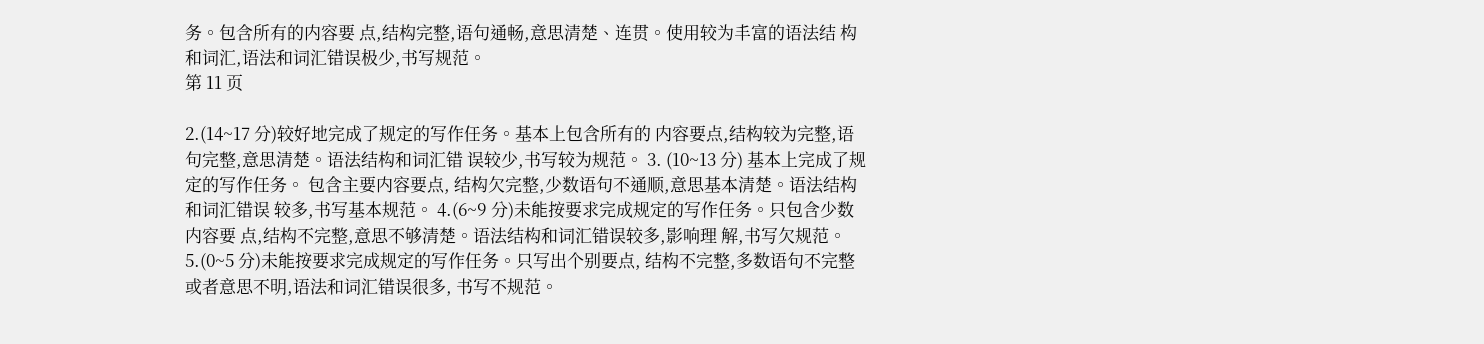务。包含所有的内容要 点,结构完整,语句通畅,意思清楚、连贯。使用较为丰富的语法结 构和词汇,语法和词汇错误极少,书写规范。
第 11 页

2.(14~17 分)较好地完成了规定的写作任务。基本上包含所有的 内容要点,结构较为完整,语句完整,意思清楚。语法结构和词汇错 误较少,书写较为规范。 3. (10~13 分) 基本上完成了规定的写作任务。 包含主要内容要点, 结构欠完整,少数语句不通顺,意思基本清楚。语法结构和词汇错误 较多,书写基本规范。 4.(6~9 分)未能按要求完成规定的写作任务。只包含少数内容要 点,结构不完整,意思不够清楚。语法结构和词汇错误较多,影响理 解,书写欠规范。 5.(0~5 分)未能按要求完成规定的写作任务。只写出个别要点, 结构不完整,多数语句不完整或者意思不明,语法和词汇错误很多, 书写不规范。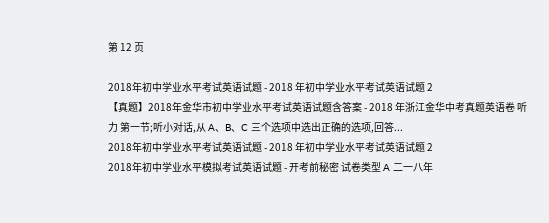第 12 页

2018年初中学业水平考试英语试题 - 2018 年初中学业水平考试英语试题 2
【真题】2018年金华市初中学业水平考试英语试题含答案 - 2018 年浙江金华中考真题英语卷 听力 第一节;听小对话,从 A、B、C 三个选项中选出正确的选项,回答...
2018年初中学业水平考试英语试题 - 2018 年初中学业水平考试英语试题 2
2018年初中学业水平模拟考试英语试题 - 开考前秘密 试卷类型 A 二一八年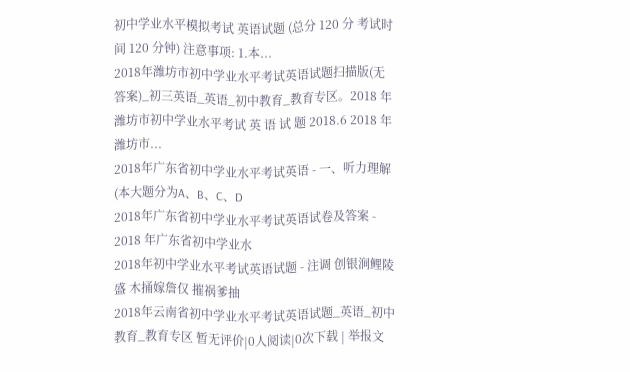初中学业水平模拟考试 英语试题 (总分 120 分 考试时间 120 分钟) 注意事项: 1.本...
2018年潍坊市初中学业水平考试英语试题扫描版(无答案)_初三英语_英语_初中教育_教育专区。2018 年潍坊市初中学业水平考试 英 语 试 题 2018.6 2018 年潍坊市...
2018年广东省初中学业水平考试英语 - 一、听力理解(本大题分为A、B、C、D
2018年广东省初中学业水平考试英语试卷及答案 - 2018 年广东省初中学业水
2018年初中学业水平考试英语试题 - 注调 创银涧鲤陵盛 木捅嫁詹仅 摧祸爹抽
2018年云南省初中学业水平考试英语试题_英语_初中教育_教育专区 暂无评价|0人阅读|0次下载 | 举报文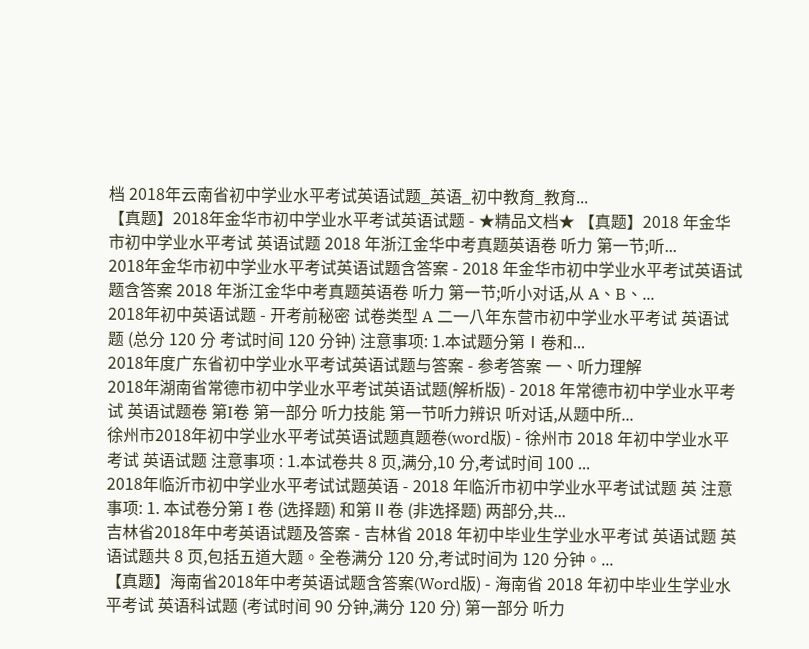档 2018年云南省初中学业水平考试英语试题_英语_初中教育_教育...
【真题】2018年金华市初中学业水平考试英语试题 - ★精品文档★ 【真题】2018 年金华市初中学业水平考试 英语试题 2018 年浙江金华中考真题英语卷 听力 第一节;听...
2018年金华市初中学业水平考试英语试题含答案 - 2018 年金华市初中学业水平考试英语试题含答案 2018 年浙江金华中考真题英语卷 听力 第一节;听小对话,从 A、B、...
2018年初中英语试题 - 开考前秘密 试卷类型 A 二一八年东营市初中学业水平考试 英语试题 (总分 120 分 考试时间 120 分钟) 注意事项: 1.本试题分第Ⅰ卷和...
2018年度广东省初中学业水平考试英语试题与答案 - 参考答案 一、听力理解
2018年湖南省常德市初中学业水平考试英语试题(解析版) - 2018 年常德市初中学业水平考试 英语试题卷 第I卷 第一部分 听力技能 第一节听力辨识 听对话,从题中所...
徐州市2018年初中学业水平考试英语试题真题卷(word版) - 徐州市 2018 年初中学业水平考试 英语试题 注意事项 : 1.本试卷共 8 页,满分,10 分,考试时间 100 ...
2018年临沂市初中学业水平考试试题英语 - 2018 年临沂市初中学业水平考试试题 英 注意事项: 1. 本试卷分第 I 卷 (选择题) 和第Ⅱ卷 (非选择题) 两部分,共...
吉林省2018年中考英语试题及答案 - 吉林省 2018 年初中毕业生学业水平考试 英语试题 英语试题共 8 页,包括五道大题。全卷满分 120 分,考试时间为 120 分钟。...
【真题】海南省2018年中考英语试题含答案(Word版) - 海南省 2018 年初中毕业生学业水平考试 英语科试题 (考试时间 90 分钟,满分 120 分) 第一部分 听力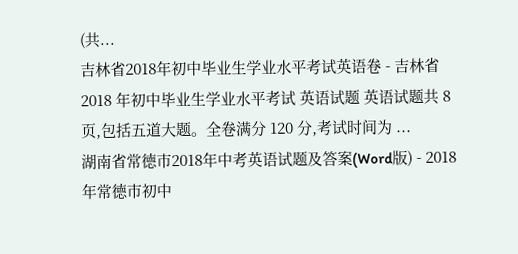(共...
吉林省2018年初中毕业生学业水平考试英语卷 - 吉林省 2018 年初中毕业生学业水平考试 英语试题 英语试题共 8 页,包括五道大题。全卷满分 120 分,考试时间为 ...
湖南省常德市2018年中考英语试题及答案(Word版) - 2018 年常德市初中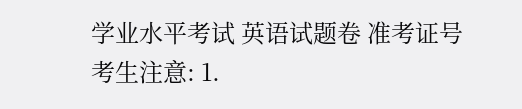学业水平考试 英语试题卷 准考证号 考生注意: 1.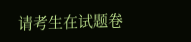请考生在试题卷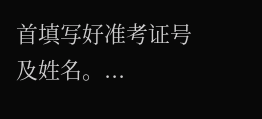首填写好准考证号及姓名。...